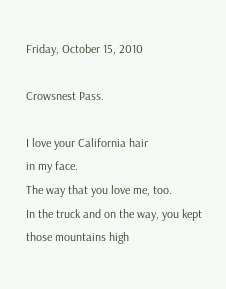Friday, October 15, 2010

Crowsnest Pass.

I love your California hair
in my face.
The way that you love me, too.
In the truck and on the way, you kept those mountains high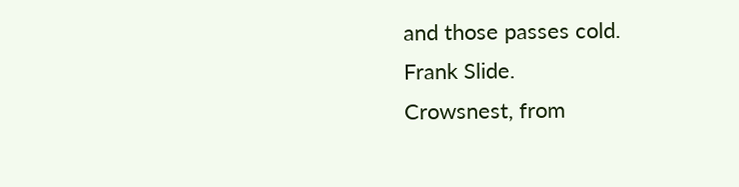and those passes cold.
Frank Slide.
Crowsnest, from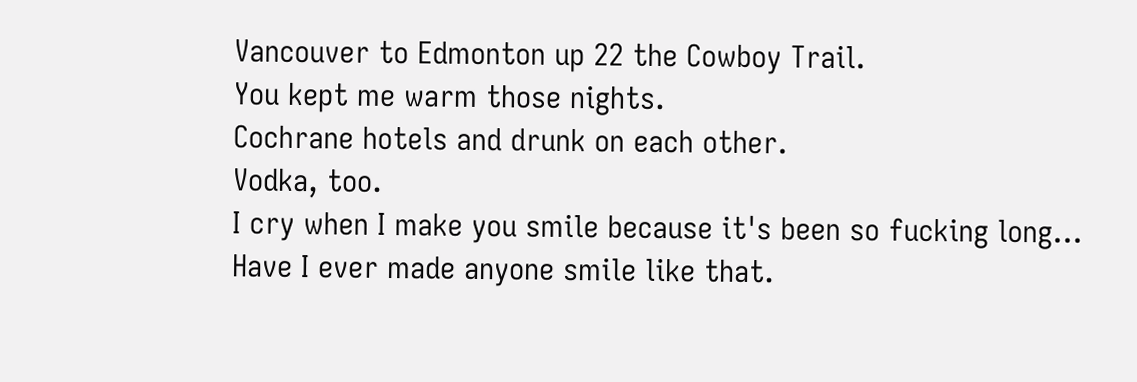Vancouver to Edmonton up 22 the Cowboy Trail.
You kept me warm those nights.
Cochrane hotels and drunk on each other.
Vodka, too.
I cry when I make you smile because it's been so fucking long...
Have I ever made anyone smile like that.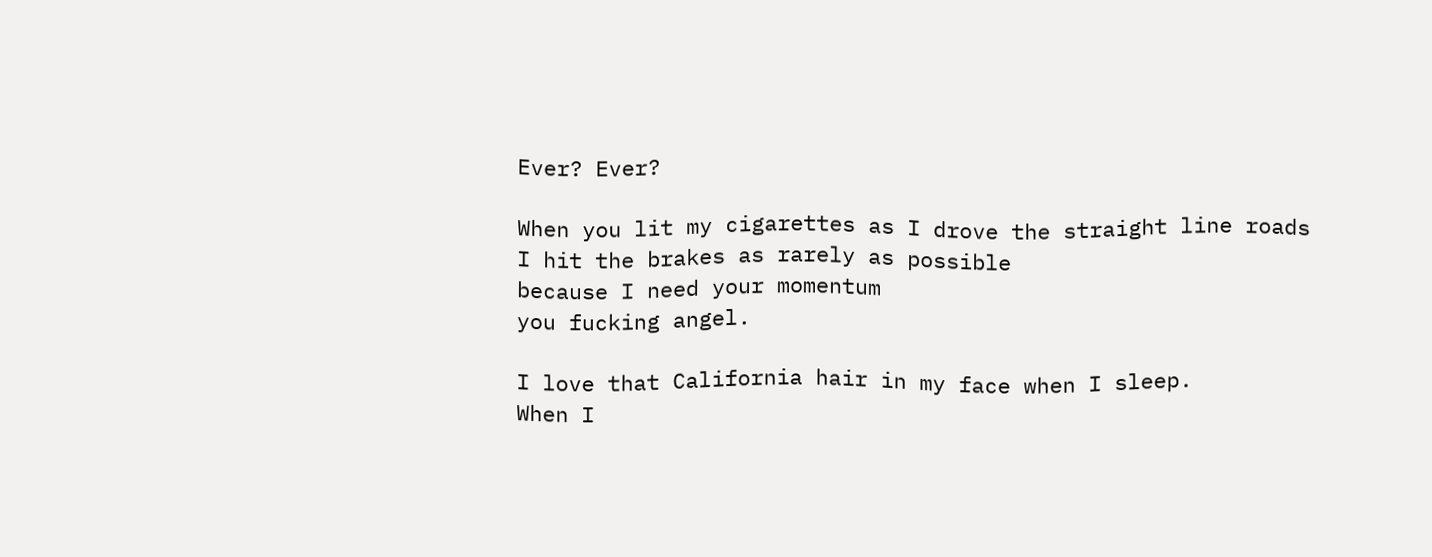Ever? Ever?

When you lit my cigarettes as I drove the straight line roads
I hit the brakes as rarely as possible
because I need your momentum
you fucking angel.

I love that California hair in my face when I sleep.
When I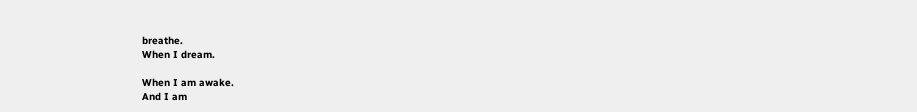breathe.
When I dream.

When I am awake.
And I am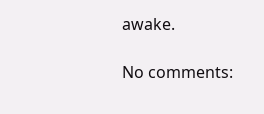awake.

No comments: